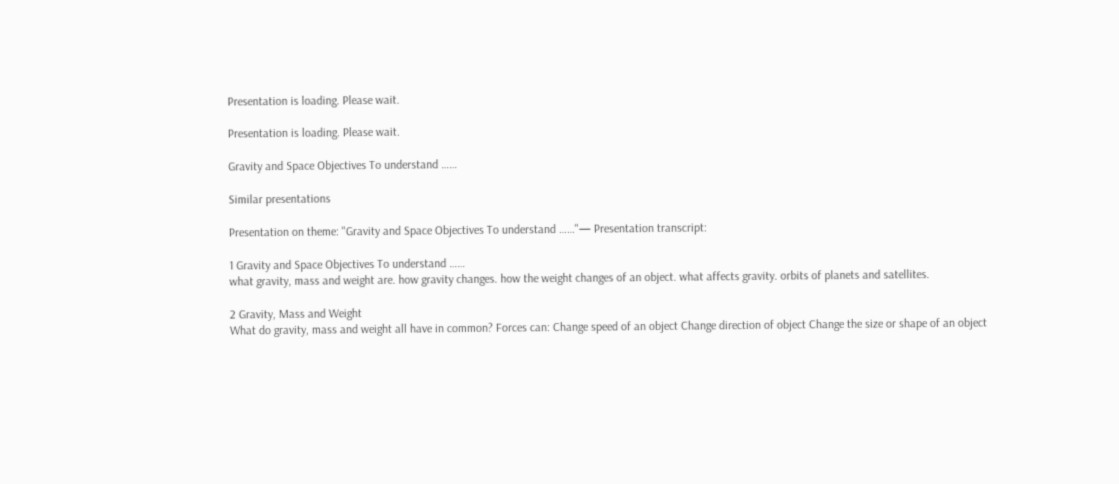Presentation is loading. Please wait.

Presentation is loading. Please wait.

Gravity and Space Objectives To understand ……

Similar presentations

Presentation on theme: "Gravity and Space Objectives To understand ……"— Presentation transcript:

1 Gravity and Space Objectives To understand ……
what gravity, mass and weight are. how gravity changes. how the weight changes of an object. what affects gravity. orbits of planets and satellites.

2 Gravity, Mass and Weight
What do gravity, mass and weight all have in common? Forces can: Change speed of an object Change direction of object Change the size or shape of an object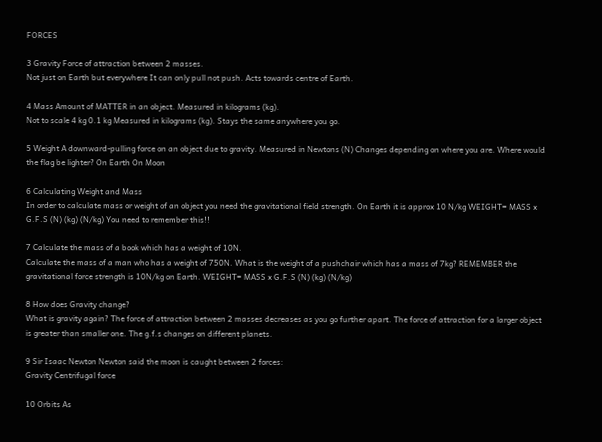FORCES

3 Gravity Force of attraction between 2 masses.
Not just on Earth but everywhere It can only pull not push. Acts towards centre of Earth.

4 Mass Amount of MATTER in an object. Measured in kilograms (kg).
Not to scale 4 kg 0.1 kg Measured in kilograms (kg). Stays the same anywhere you go.

5 Weight A downward-pulling force on an object due to gravity. Measured in Newtons (N) Changes depending on where you are. Where would the flag be lighter? On Earth On Moon

6 Calculating Weight and Mass
In order to calculate mass or weight of an object you need the gravitational field strength. On Earth it is approx 10 N/kg WEIGHT= MASS x G.F.S (N) (kg) (N/kg) You need to remember this!!

7 Calculate the mass of a book which has a weight of 10N.
Calculate the mass of a man who has a weight of 750N. What is the weight of a pushchair which has a mass of 7kg? REMEMBER the gravitational force strength is 10N/kg on Earth. WEIGHT= MASS x G.F.S (N) (kg) (N/kg)

8 How does Gravity change?
What is gravity again? The force of attraction between 2 masses decreases as you go further apart. The force of attraction for a larger object is greater than smaller one. The g.f.s changes on different planets.

9 Sir Isaac Newton Newton said the moon is caught between 2 forces:
Gravity Centrifugal force

10 Orbits As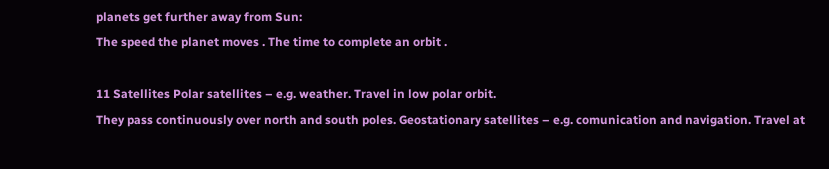planets get further away from Sun:
The speed the planet moves . The time to complete an orbit .

11 Satellites Polar satellites – e.g. weather. Travel in low polar orbit.
They pass continuously over north and south poles. Geostationary satellites – e.g. comunication and navigation. Travel at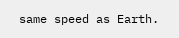same speed as Earth.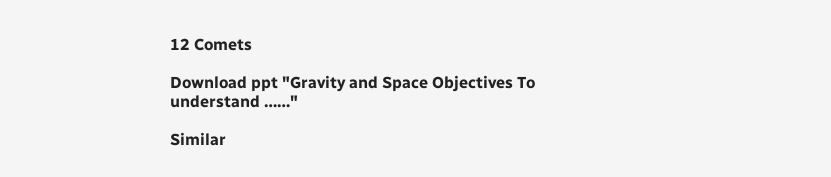12 Comets

Download ppt "Gravity and Space Objectives To understand ……"

Similar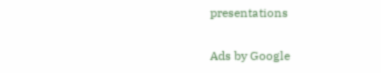presentations

Ads by Google